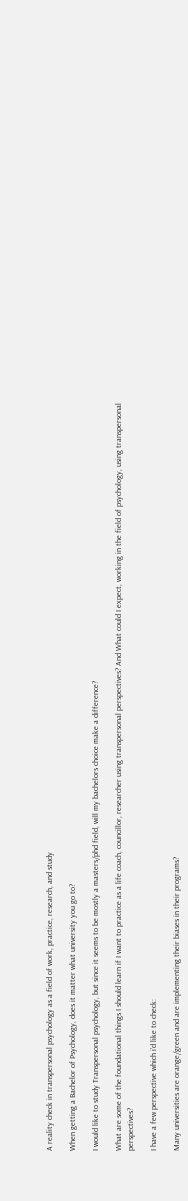A reality check in transpersonal psychology as a field of work, practice, research, and study

When getting a Bachelor of Psychology, does it matter what university you go to?

I would like to study Transpersonal psychology, but since it seems to be mostly a masters/phd field, will my bachelors choice make a difference?

What are some of the foundational things I should learn if I want to practice as a life coach, councillor, researcher using transpersonal perspectives? And What could I expect, working in the field of psychology, using transpersonal perspectives?

I have a few perspective which i’d like to check:

Many universities are orange/green and are implementing their biases in their programs?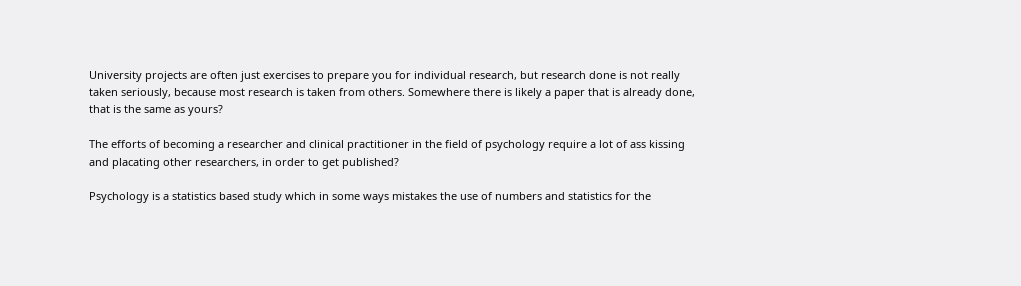University projects are often just exercises to prepare you for individual research, but research done is not really taken seriously, because most research is taken from others. Somewhere there is likely a paper that is already done, that is the same as yours?

The efforts of becoming a researcher and clinical practitioner in the field of psychology require a lot of ass kissing and placating other researchers, in order to get published?

Psychology is a statistics based study which in some ways mistakes the use of numbers and statistics for the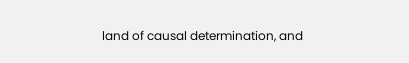land of causal determination, and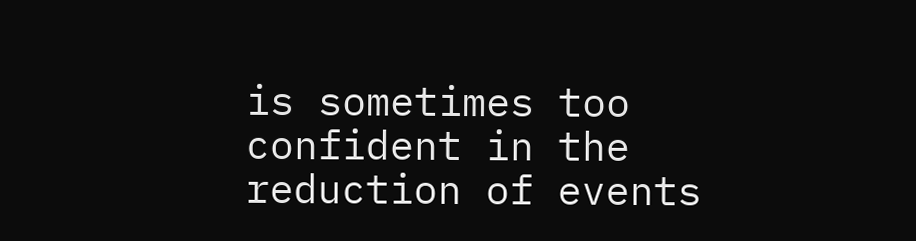is sometimes too confident in the reduction of events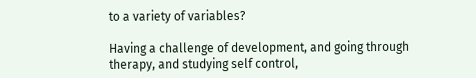to a variety of variables?

Having a challenge of development, and going through therapy, and studying self control,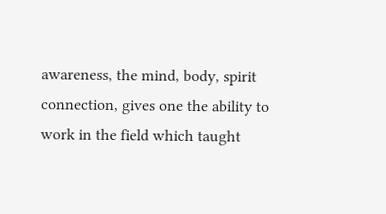awareness, the mind, body, spirit connection, gives one the ability to work in the field which taught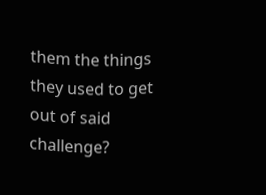them the things they used to get out of said challenge?